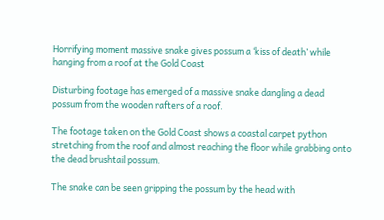Horrifying moment massive snake gives possum a ‘kiss of death’ while hanging from a roof at the Gold Coast

Disturbing footage has emerged of a massive snake dangling a dead possum from the wooden rafters of a roof.

The footage taken on the Gold Coast shows a coastal carpet python stretching from the roof and almost reaching the floor while grabbing onto the dead brushtail possum.

The snake can be seen gripping the possum by the head with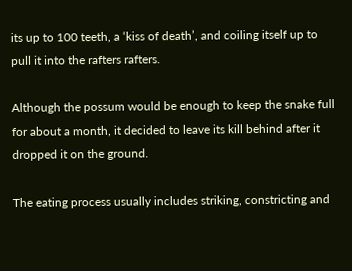its up to 100 teeth, a ‘kiss of death’, and coiling itself up to pull it into the rafters rafters.

Although the possum would be enough to keep the snake full for about a month, it decided to leave its kill behind after it dropped it on the ground.

The eating process usually includes striking, constricting and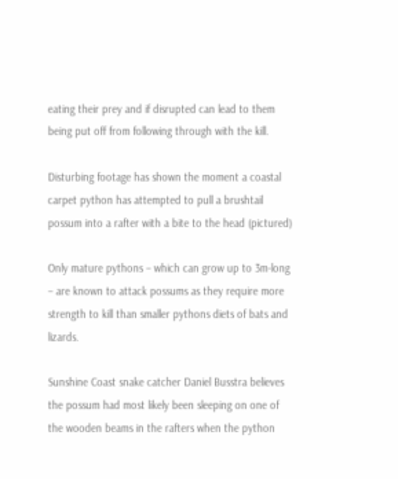eating their prey and if disrupted can lead to them being put off from following through with the kill.

Disturbing footage has shown the moment a coastal carpet python has attempted to pull a brushtail possum into a rafter with a bite to the head (pictured)

Only mature pythons – which can grow up to 3m-long – are known to attack possums as they require more strength to kill than smaller pythons diets of bats and lizards.

Sunshine Coast snake catcher Daniel Busstra believes the possum had most likely been sleeping on one of the wooden beams in the rafters when the python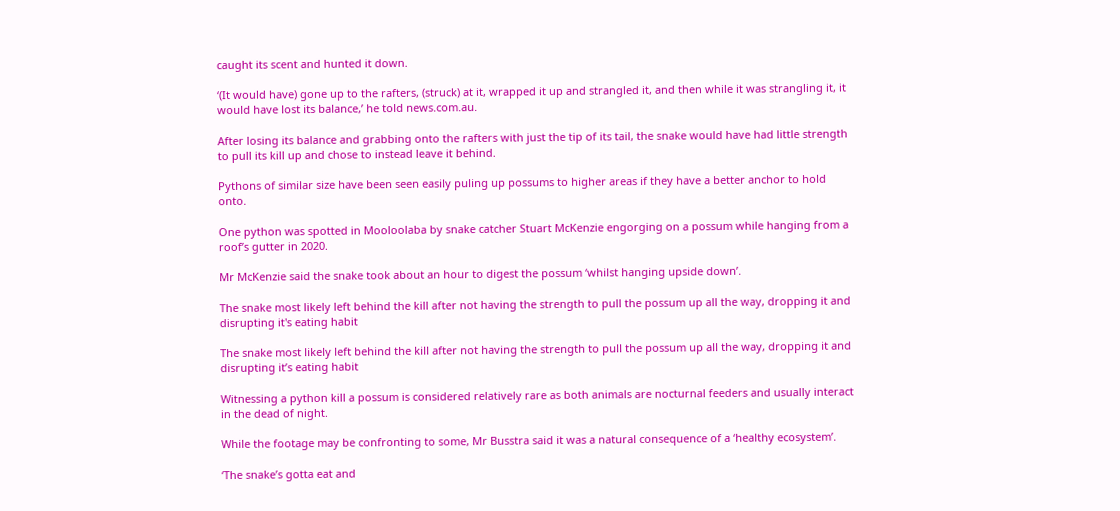caught its scent and hunted it down.

‘(It would have) gone up to the rafters, (struck) at it, wrapped it up and strangled it, and then while it was strangling it, it would have lost its balance,’ he told news.com.au.

After losing its balance and grabbing onto the rafters with just the tip of its tail, the snake would have had little strength to pull its kill up and chose to instead leave it behind.

Pythons of similar size have been seen easily puling up possums to higher areas if they have a better anchor to hold onto.

One python was spotted in Mooloolaba by snake catcher Stuart McKenzie engorging on a possum while hanging from a roof’s gutter in 2020.

Mr McKenzie said the snake took about an hour to digest the possum ‘whilst hanging upside down’.

The snake most likely left behind the kill after not having the strength to pull the possum up all the way, dropping it and disrupting it's eating habit

The snake most likely left behind the kill after not having the strength to pull the possum up all the way, dropping it and disrupting it’s eating habit

Witnessing a python kill a possum is considered relatively rare as both animals are nocturnal feeders and usually interact in the dead of night.

While the footage may be confronting to some, Mr Busstra said it was a natural consequence of a ‘healthy ecosystem’.

‘The snake’s gotta eat and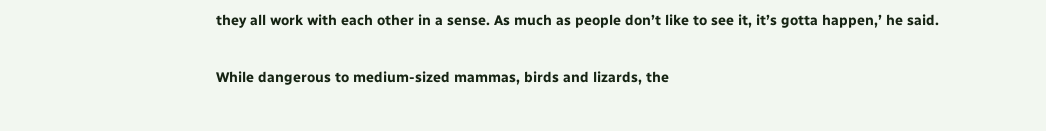they all work with each other in a sense. As much as people don’t like to see it, it’s gotta happen,’ he said.

While dangerous to medium-sized mammas, birds and lizards, the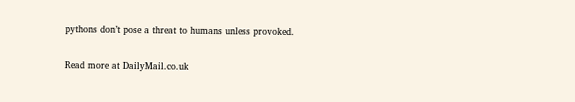pythons don’t pose a threat to humans unless provoked.

Read more at DailyMail.co.uk